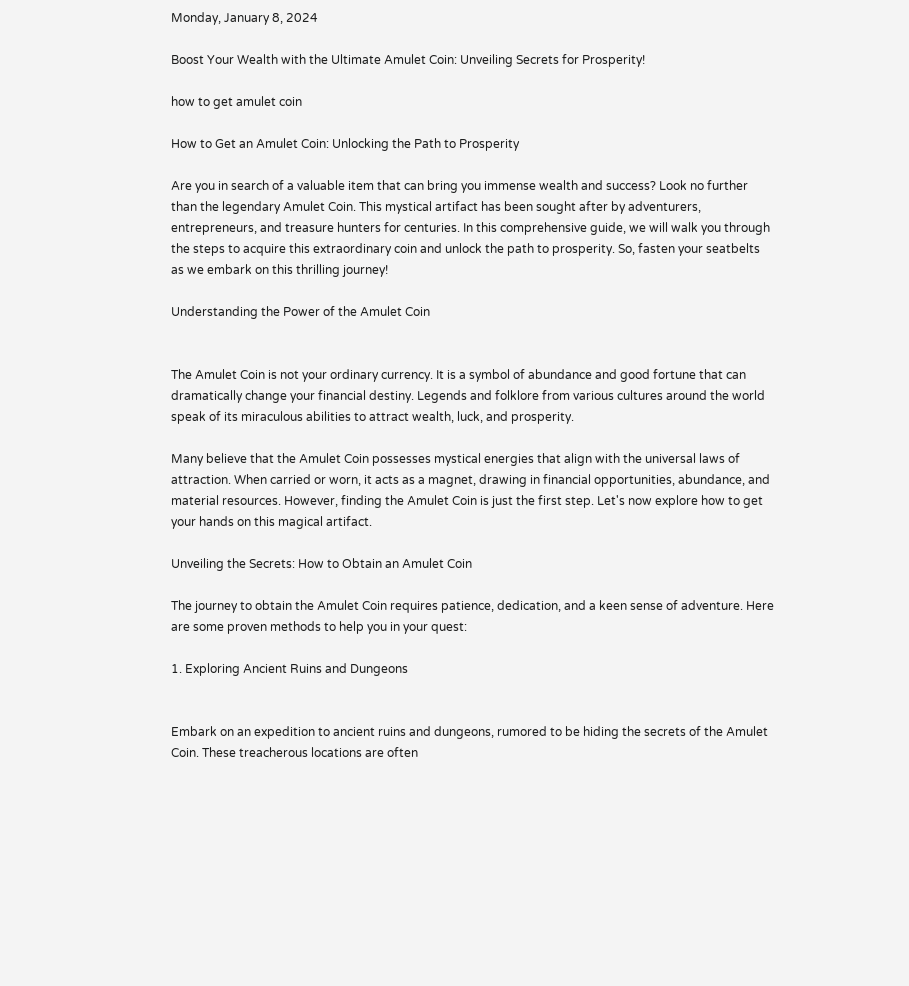Monday, January 8, 2024

Boost Your Wealth with the Ultimate Amulet Coin: Unveiling Secrets for Prosperity!

how to get amulet coin

How to Get an Amulet Coin: Unlocking the Path to Prosperity

Are you in search of a valuable item that can bring you immense wealth and success? Look no further than the legendary Amulet Coin. This mystical artifact has been sought after by adventurers, entrepreneurs, and treasure hunters for centuries. In this comprehensive guide, we will walk you through the steps to acquire this extraordinary coin and unlock the path to prosperity. So, fasten your seatbelts as we embark on this thrilling journey!

Understanding the Power of the Amulet Coin


The Amulet Coin is not your ordinary currency. It is a symbol of abundance and good fortune that can dramatically change your financial destiny. Legends and folklore from various cultures around the world speak of its miraculous abilities to attract wealth, luck, and prosperity.

Many believe that the Amulet Coin possesses mystical energies that align with the universal laws of attraction. When carried or worn, it acts as a magnet, drawing in financial opportunities, abundance, and material resources. However, finding the Amulet Coin is just the first step. Let's now explore how to get your hands on this magical artifact.

Unveiling the Secrets: How to Obtain an Amulet Coin

The journey to obtain the Amulet Coin requires patience, dedication, and a keen sense of adventure. Here are some proven methods to help you in your quest:

1. Exploring Ancient Ruins and Dungeons


Embark on an expedition to ancient ruins and dungeons, rumored to be hiding the secrets of the Amulet Coin. These treacherous locations are often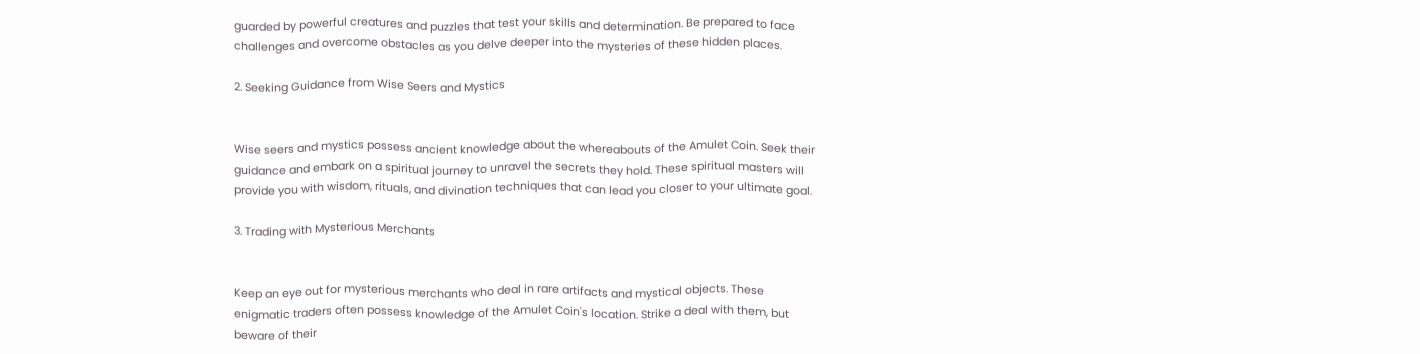guarded by powerful creatures and puzzles that test your skills and determination. Be prepared to face challenges and overcome obstacles as you delve deeper into the mysteries of these hidden places.

2. Seeking Guidance from Wise Seers and Mystics


Wise seers and mystics possess ancient knowledge about the whereabouts of the Amulet Coin. Seek their guidance and embark on a spiritual journey to unravel the secrets they hold. These spiritual masters will provide you with wisdom, rituals, and divination techniques that can lead you closer to your ultimate goal.

3. Trading with Mysterious Merchants


Keep an eye out for mysterious merchants who deal in rare artifacts and mystical objects. These enigmatic traders often possess knowledge of the Amulet Coin's location. Strike a deal with them, but beware of their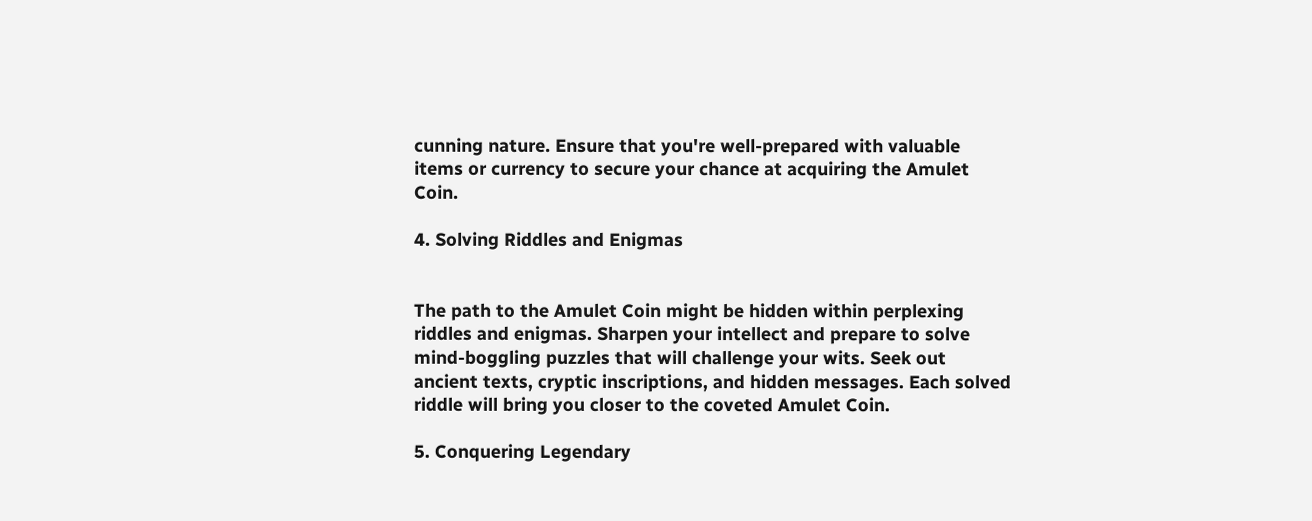cunning nature. Ensure that you're well-prepared with valuable items or currency to secure your chance at acquiring the Amulet Coin.

4. Solving Riddles and Enigmas


The path to the Amulet Coin might be hidden within perplexing riddles and enigmas. Sharpen your intellect and prepare to solve mind-boggling puzzles that will challenge your wits. Seek out ancient texts, cryptic inscriptions, and hidden messages. Each solved riddle will bring you closer to the coveted Amulet Coin.

5. Conquering Legendary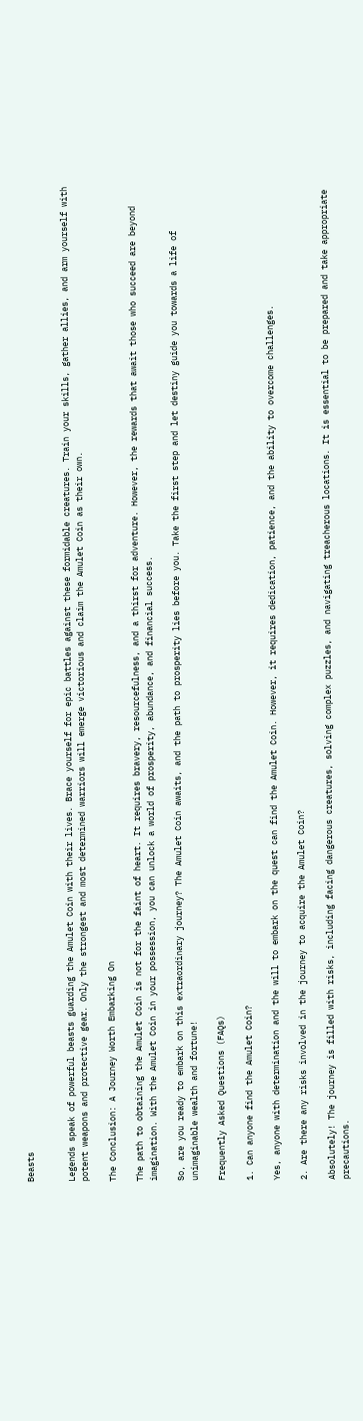Beasts


Legends speak of powerful beasts guarding the Amulet Coin with their lives. Brace yourself for epic battles against these formidable creatures. Train your skills, gather allies, and arm yourself with potent weapons and protective gear. Only the strongest and most determined warriors will emerge victorious and claim the Amulet Coin as their own.

The Conclusion: A Journey Worth Embarking On

The path to obtaining the Amulet Coin is not for the faint of heart. It requires bravery, resourcefulness, and a thirst for adventure. However, the rewards that await those who succeed are beyond imagination. With the Amulet Coin in your possession, you can unlock a world of prosperity, abundance, and financial success.

So, are you ready to embark on this extraordinary journey? The Amulet Coin awaits, and the path to prosperity lies before you. Take the first step and let destiny guide you towards a life of unimaginable wealth and fortune!

Frequently Asked Questions (FAQs)

1. Can anyone find the Amulet Coin?

Yes, anyone with determination and the will to embark on the quest can find the Amulet Coin. However, it requires dedication, patience, and the ability to overcome challenges.

2. Are there any risks involved in the journey to acquire the Amulet Coin?

Absolutely! The journey is filled with risks, including facing dangerous creatures, solving complex puzzles, and navigating treacherous locations. It is essential to be prepared and take appropriate precautions.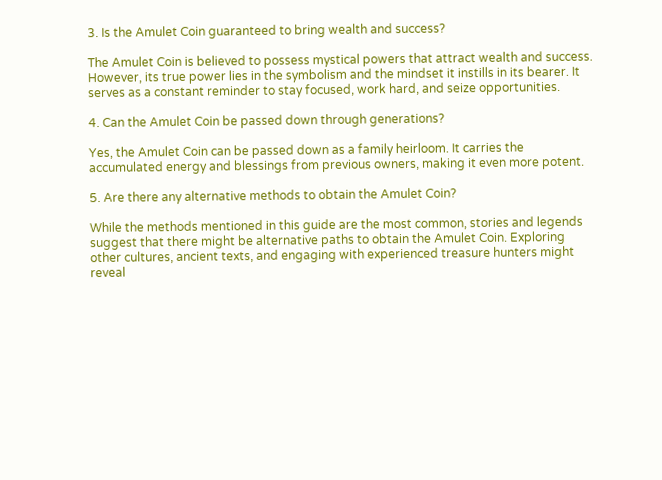3. Is the Amulet Coin guaranteed to bring wealth and success?

The Amulet Coin is believed to possess mystical powers that attract wealth and success. However, its true power lies in the symbolism and the mindset it instills in its bearer. It serves as a constant reminder to stay focused, work hard, and seize opportunities.

4. Can the Amulet Coin be passed down through generations?

Yes, the Amulet Coin can be passed down as a family heirloom. It carries the accumulated energy and blessings from previous owners, making it even more potent.

5. Are there any alternative methods to obtain the Amulet Coin?

While the methods mentioned in this guide are the most common, stories and legends suggest that there might be alternative paths to obtain the Amulet Coin. Exploring other cultures, ancient texts, and engaging with experienced treasure hunters might reveal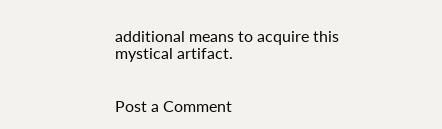additional means to acquire this mystical artifact.


Post a Comment